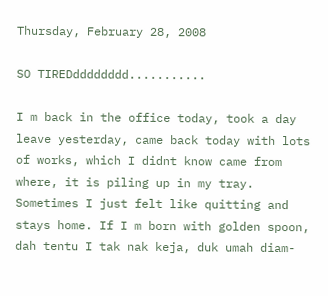Thursday, February 28, 2008

SO TIREDdddddddd...........

I m back in the office today, took a day leave yesterday, came back today with lots of works, which I didnt know came from where, it is piling up in my tray. Sometimes I just felt like quitting and stays home. If I m born with golden spoon, dah tentu I tak nak keja, duk umah diam-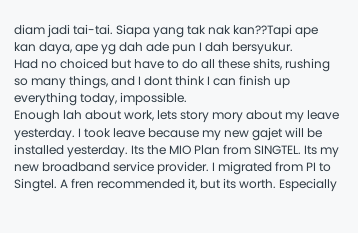diam jadi tai-tai. Siapa yang tak nak kan??Tapi ape kan daya, ape yg dah ade pun I dah bersyukur.
Had no choiced but have to do all these shits, rushing so many things, and I dont think I can finish up everything today, impossible.
Enough lah about work, lets story mory about my leave yesterday. I took leave because my new gajet will be installed yesterday. Its the MIO Plan from SINGTEL. Its my new broadband service provider. I migrated from PI to Singtel. A fren recommended it, but its worth. Especially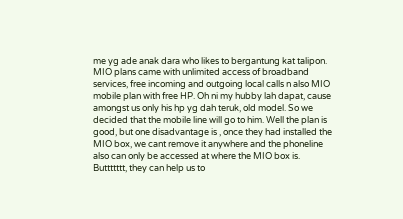me yg ade anak dara who likes to bergantung kat talipon. MIO plans came with unlimited access of broadband services, free incoming and outgoing local calls n also MIO mobile plan with free HP. Oh ni my hubby lah dapat, cause amongst us only his hp yg dah teruk, old model. So we decided that the mobile line will go to him. Well the plan is good, but one disadvantage is , once they had installed the MIO box, we cant remove it anywhere and the phoneline also can only be accessed at where the MIO box is. Buttttttt, they can help us to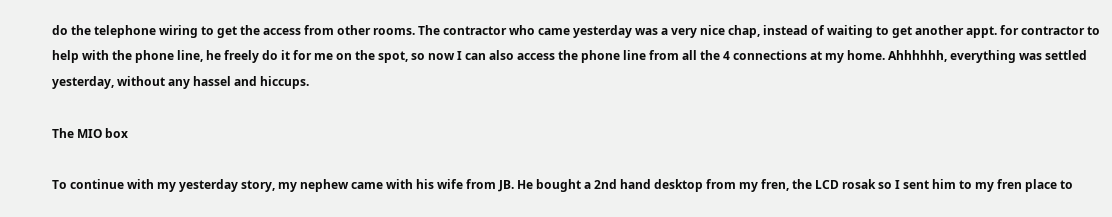do the telephone wiring to get the access from other rooms. The contractor who came yesterday was a very nice chap, instead of waiting to get another appt. for contractor to help with the phone line, he freely do it for me on the spot, so now I can also access the phone line from all the 4 connections at my home. Ahhhhhh, everything was settled yesterday, without any hassel and hiccups.

The MIO box

To continue with my yesterday story, my nephew came with his wife from JB. He bought a 2nd hand desktop from my fren, the LCD rosak so I sent him to my fren place to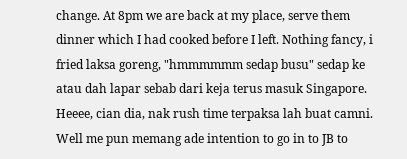change. At 8pm we are back at my place, serve them dinner which I had cooked before I left. Nothing fancy, i fried laksa goreng, "hmmmmmm sedap busu" sedap ke atau dah lapar sebab dari keja terus masuk Singapore. Heeee, cian dia, nak rush time terpaksa lah buat camni. Well me pun memang ade intention to go in to JB to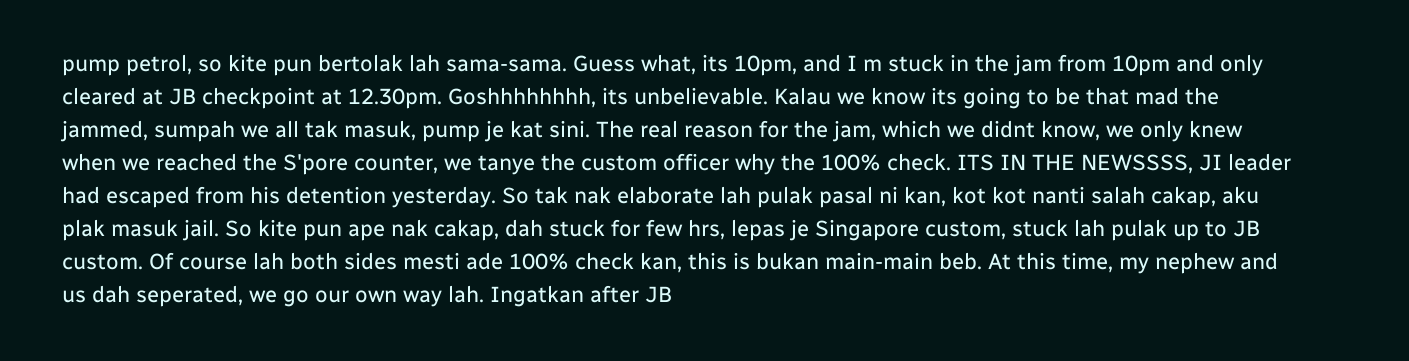pump petrol, so kite pun bertolak lah sama-sama. Guess what, its 10pm, and I m stuck in the jam from 10pm and only cleared at JB checkpoint at 12.30pm. Goshhhhhhhh, its unbelievable. Kalau we know its going to be that mad the jammed, sumpah we all tak masuk, pump je kat sini. The real reason for the jam, which we didnt know, we only knew when we reached the S'pore counter, we tanye the custom officer why the 100% check. ITS IN THE NEWSSSS, JI leader had escaped from his detention yesterday. So tak nak elaborate lah pulak pasal ni kan, kot kot nanti salah cakap, aku plak masuk jail. So kite pun ape nak cakap, dah stuck for few hrs, lepas je Singapore custom, stuck lah pulak up to JB custom. Of course lah both sides mesti ade 100% check kan, this is bukan main-main beb. At this time, my nephew and us dah seperated, we go our own way lah. Ingatkan after JB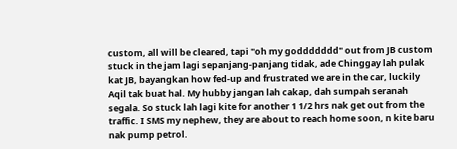custom, all will be cleared, tapi "oh my goddddddd" out from JB custom stuck in the jam lagi sepanjang-panjang tidak, ade Chinggay lah pulak kat JB, bayangkan how fed-up and frustrated we are in the car, luckily Aqil tak buat hal. My hubby jangan lah cakap, dah sumpah seranah segala. So stuck lah lagi kite for another 1 1/2 hrs nak get out from the traffic. I SMS my nephew, they are about to reach home soon, n kite baru nak pump petrol.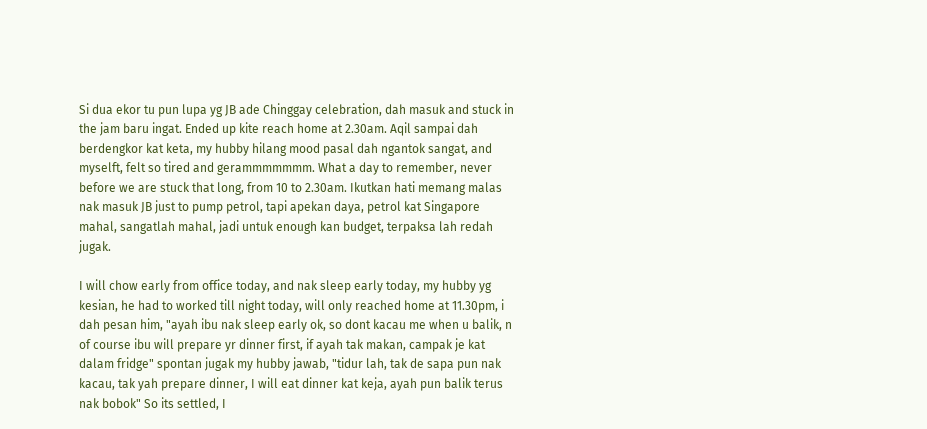Si dua ekor tu pun lupa yg JB ade Chinggay celebration, dah masuk and stuck in the jam baru ingat. Ended up kite reach home at 2.30am. Aqil sampai dah berdengkor kat keta, my hubby hilang mood pasal dah ngantok sangat, and myselft, felt so tired and gerammmmmmm. What a day to remember, never before we are stuck that long, from 10 to 2.30am. Ikutkan hati memang malas nak masuk JB just to pump petrol, tapi apekan daya, petrol kat Singapore mahal, sangatlah mahal, jadi untuk enough kan budget, terpaksa lah redah jugak.

I will chow early from office today, and nak sleep early today, my hubby yg kesian, he had to worked till night today, will only reached home at 11.30pm, i dah pesan him, "ayah ibu nak sleep early ok, so dont kacau me when u balik, n of course ibu will prepare yr dinner first, if ayah tak makan, campak je kat dalam fridge" spontan jugak my hubby jawab, "tidur lah, tak de sapa pun nak kacau, tak yah prepare dinner, I will eat dinner kat keja, ayah pun balik terus nak bobok" So its settled, I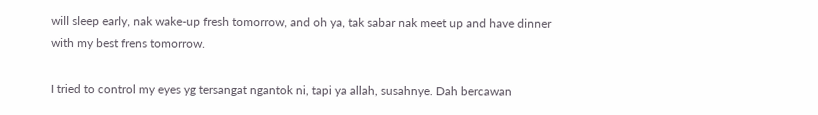will sleep early, nak wake-up fresh tomorrow, and oh ya, tak sabar nak meet up and have dinner with my best frens tomorrow.

I tried to control my eyes yg tersangat ngantok ni, tapi ya allah, susahnye. Dah bercawan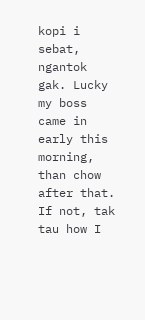kopi i sebat, ngantok gak. Lucky my boss came in early this morning, than chow after that. If not, tak tau how I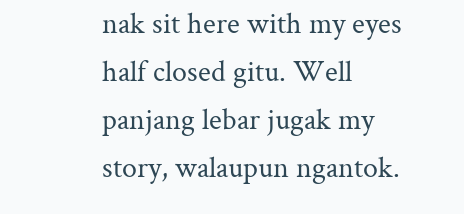nak sit here with my eyes half closed gitu. Well panjang lebar jugak my story, walaupun ngantok.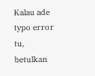Kalau ade typo error tu, betulkan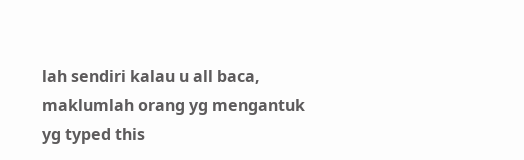lah sendiri kalau u all baca, maklumlah orang yg mengantuk yg typed this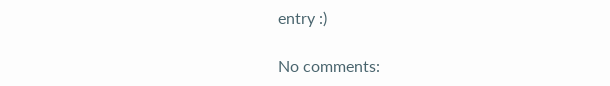entry :)

No comments: